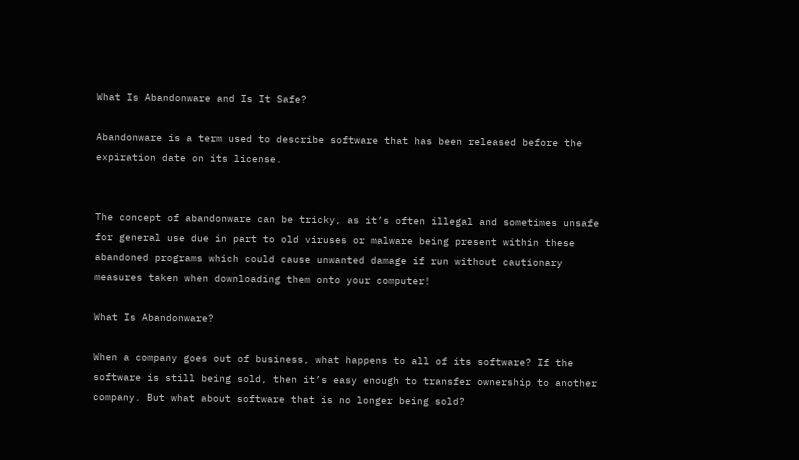What Is Abandonware and Is It Safe?

Abandonware is a term used to describe software that has been released before the expiration date on its license.


The concept of abandonware can be tricky, as it’s often illegal and sometimes unsafe for general use due in part to old viruses or malware being present within these abandoned programs which could cause unwanted damage if run without cautionary measures taken when downloading them onto your computer!

What Is Abandonware?

When a company goes out of business, what happens to all of its software? If the software is still being sold, then it’s easy enough to transfer ownership to another company. But what about software that is no longer being sold?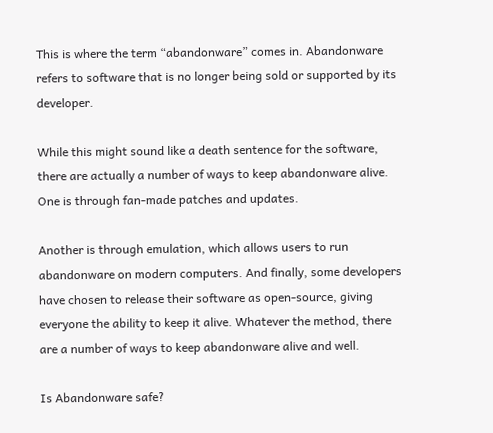This is where the term “abandonware” comes in. Abandonware refers to software that is no longer being sold or supported by its developer.

While this might sound like a death sentence for the software, there are actually a number of ways to keep abandonware alive. One is through fan-made patches and updates.

Another is through emulation, which allows users to run abandonware on modern computers. And finally, some developers have chosen to release their software as open-source, giving everyone the ability to keep it alive. Whatever the method, there are a number of ways to keep abandonware alive and well.

Is Abandonware safe?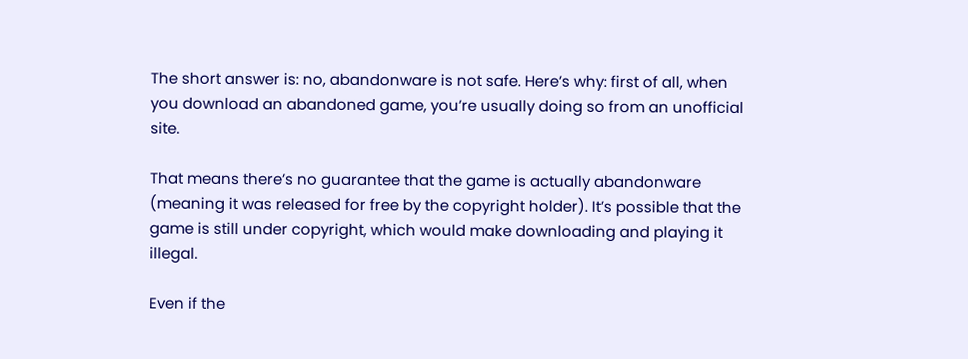The short answer is: no, abandonware is not safe. Here’s why: first of all, when you download an abandoned game, you’re usually doing so from an unofficial site.

That means there’s no guarantee that the game is actually abandonware (meaning it was released for free by the copyright holder). It’s possible that the game is still under copyright, which would make downloading and playing it illegal.

Even if the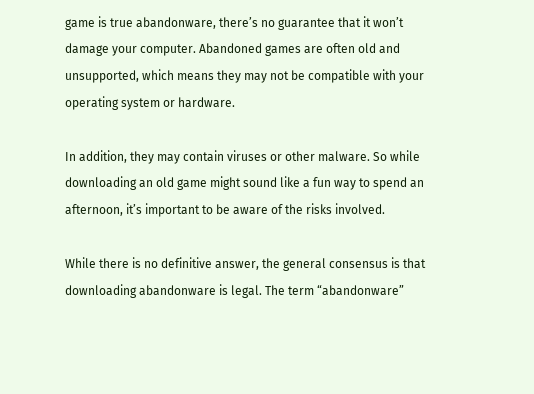game is true abandonware, there’s no guarantee that it won’t damage your computer. Abandoned games are often old and unsupported, which means they may not be compatible with your operating system or hardware.

In addition, they may contain viruses or other malware. So while downloading an old game might sound like a fun way to spend an afternoon, it’s important to be aware of the risks involved.

While there is no definitive answer, the general consensus is that downloading abandonware is legal. The term “abandonware”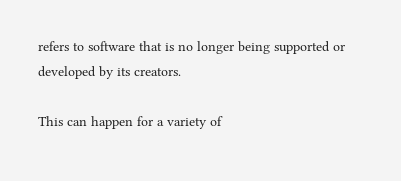refers to software that is no longer being supported or developed by its creators.

This can happen for a variety of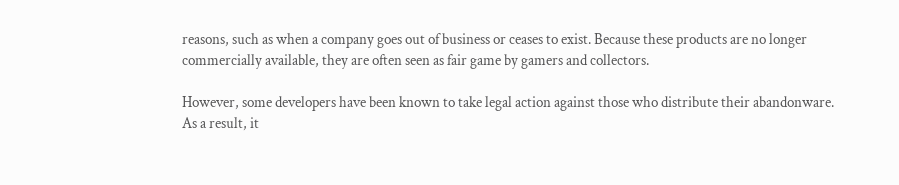reasons, such as when a company goes out of business or ceases to exist. Because these products are no longer commercially available, they are often seen as fair game by gamers and collectors.

However, some developers have been known to take legal action against those who distribute their abandonware. As a result, it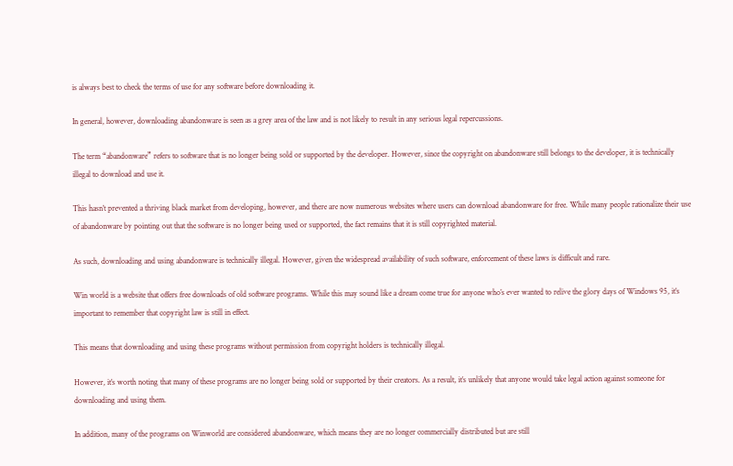is always best to check the terms of use for any software before downloading it.

In general, however, downloading abandonware is seen as a grey area of the law and is not likely to result in any serious legal repercussions.

The term “abandonware” refers to software that is no longer being sold or supported by the developer. However, since the copyright on abandonware still belongs to the developer, it is technically illegal to download and use it.

This hasn’t prevented a thriving black market from developing, however, and there are now numerous websites where users can download abandonware for free. While many people rationalize their use of abandonware by pointing out that the software is no longer being used or supported, the fact remains that it is still copyrighted material.

As such, downloading and using abandonware is technically illegal. However, given the widespread availability of such software, enforcement of these laws is difficult and rare.

Win world is a website that offers free downloads of old software programs. While this may sound like a dream come true for anyone who’s ever wanted to relive the glory days of Windows 95, it’s important to remember that copyright law is still in effect.

This means that downloading and using these programs without permission from copyright holders is technically illegal.

However, it’s worth noting that many of these programs are no longer being sold or supported by their creators. As a result, it’s unlikely that anyone would take legal action against someone for downloading and using them.

In addition, many of the programs on Winworld are considered abandonware, which means they are no longer commercially distributed but are still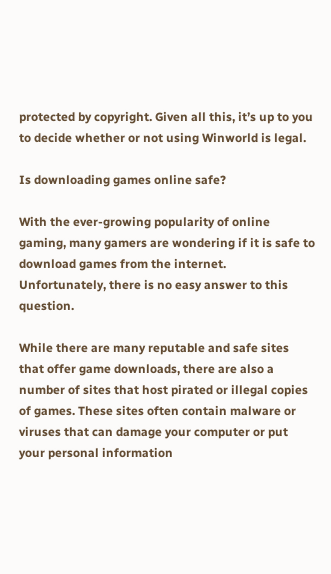protected by copyright. Given all this, it’s up to you to decide whether or not using Winworld is legal.

Is downloading games online safe?

With the ever-growing popularity of online gaming, many gamers are wondering if it is safe to download games from the internet. Unfortunately, there is no easy answer to this question.

While there are many reputable and safe sites that offer game downloads, there are also a number of sites that host pirated or illegal copies of games. These sites often contain malware or viruses that can damage your computer or put your personal information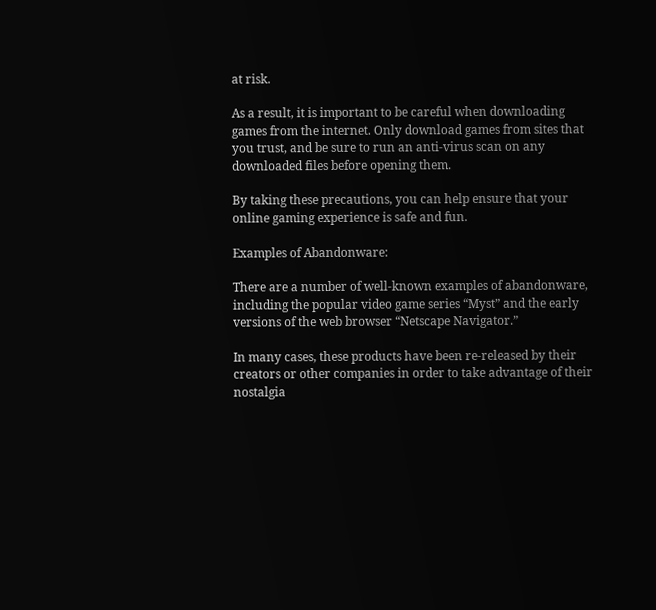at risk.

As a result, it is important to be careful when downloading games from the internet. Only download games from sites that you trust, and be sure to run an anti-virus scan on any downloaded files before opening them.

By taking these precautions, you can help ensure that your online gaming experience is safe and fun.

Examples of Abandonware:

There are a number of well-known examples of abandonware, including the popular video game series “Myst” and the early versions of the web browser “Netscape Navigator.”

In many cases, these products have been re-released by their creators or other companies in order to take advantage of their nostalgia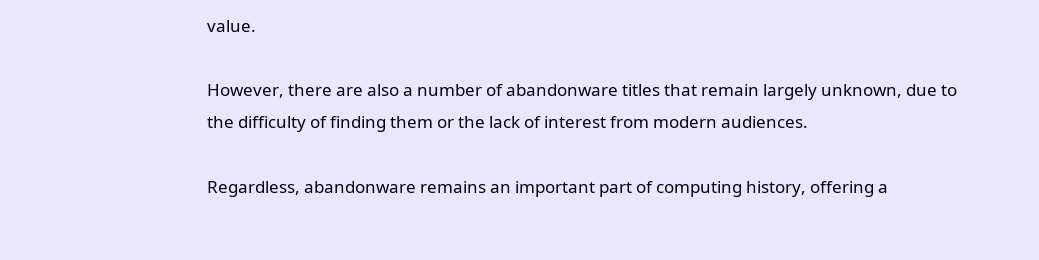value.

However, there are also a number of abandonware titles that remain largely unknown, due to the difficulty of finding them or the lack of interest from modern audiences.

Regardless, abandonware remains an important part of computing history, offering a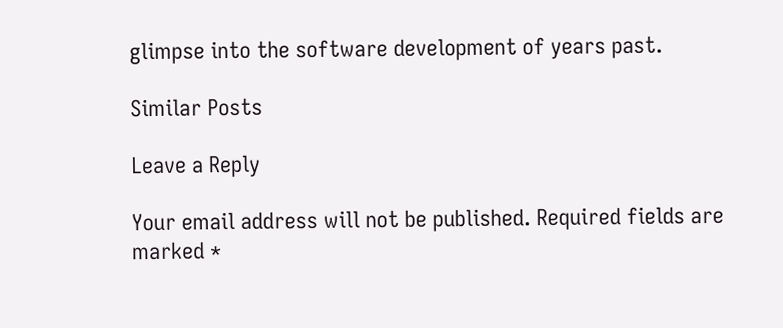glimpse into the software development of years past.

Similar Posts

Leave a Reply

Your email address will not be published. Required fields are marked *